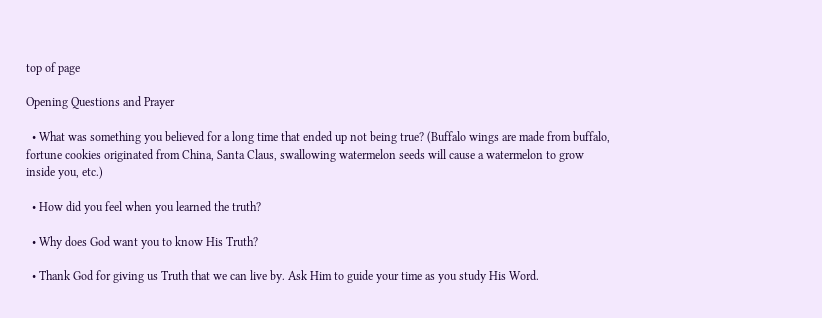top of page

Opening Questions and Prayer

  • What was something you believed for a long time that ended up not being true? (Buffalo wings are made from buffalo, fortune cookies originated from China, Santa Claus, swallowing watermelon seeds will cause a watermelon to grow inside you, etc.)

  • How did you feel when you learned the truth?

  • Why does God want you to know His Truth?

  • Thank God for giving us Truth that we can live by. Ask Him to guide your time as you study His Word.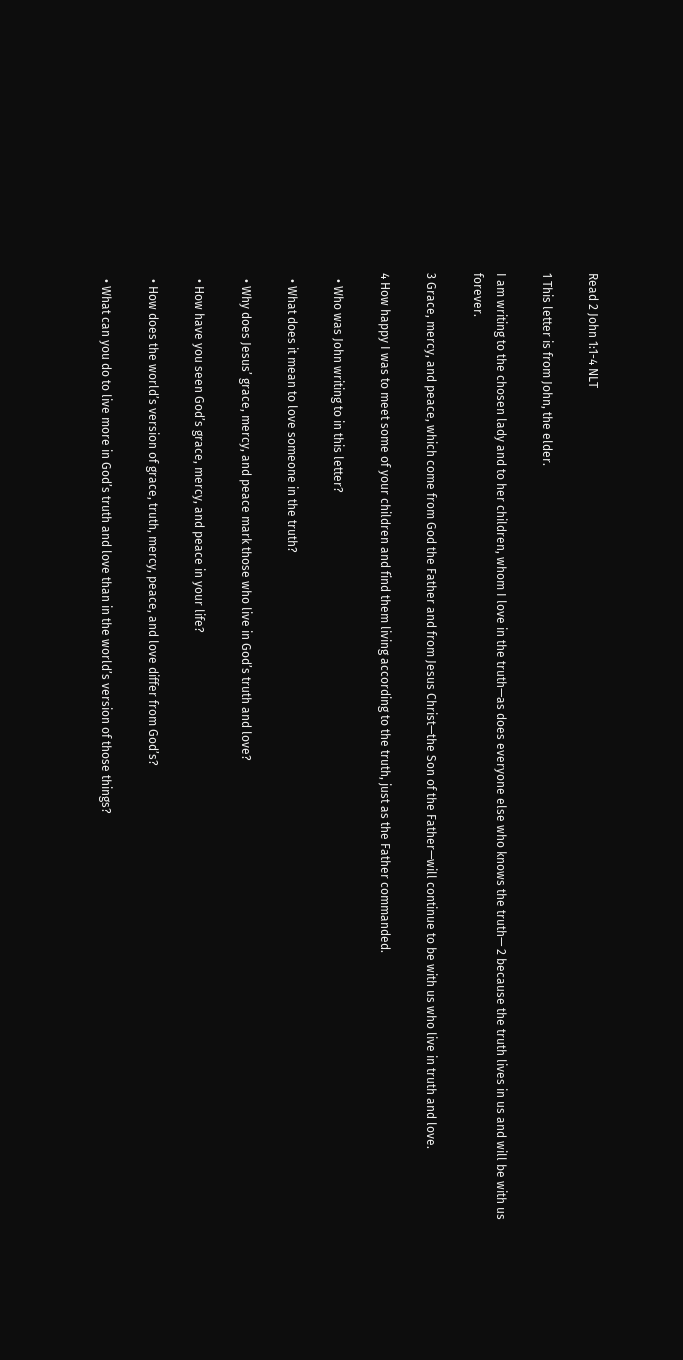Read 2 John 1:1-4 NLT

1 This letter is from John, the elder.

I am writing to the chosen lady and to her children, whom I love in the truth—as does everyone else who knows the truth— 2 because the truth lives in us and will be with us forever.

3 Grace, mercy, and peace, which come from God the Father and from Jesus Christ—the Son of the Father—will continue to be with us who live in truth and love.

4 How happy I was to meet some of your children and find them living according to the truth, just as the Father commanded.

  • Who was John writing to in this letter?

  • What does it mean to love someone in the truth?

  • Why does Jesus’ grace, mercy, and peace mark those who live in God’s truth and love?

  • How have you seen God’s grace, mercy, and peace in your life?

  • How does the world’s version of grace, truth, mercy, peace, and love differ from God’s?

  • What can you do to live more in God’s truth and love than in the world’s version of those things?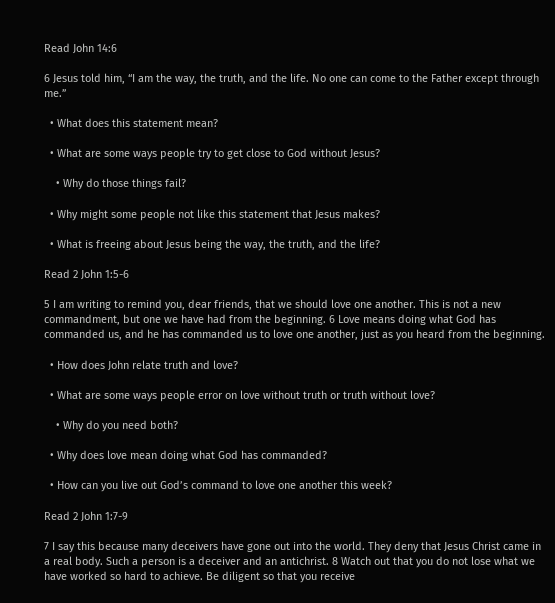Read John 14:6

6 Jesus told him, “I am the way, the truth, and the life. No one can come to the Father except through me.”

  • What does this statement mean?

  • What are some ways people try to get close to God without Jesus?

    • Why do those things fail?

  • Why might some people not like this statement that Jesus makes?

  • What is freeing about Jesus being the way, the truth, and the life?

Read 2 John 1:5-6

5 I am writing to remind you, dear friends, that we should love one another. This is not a new commandment, but one we have had from the beginning. 6 Love means doing what God has commanded us, and he has commanded us to love one another, just as you heard from the beginning.

  • How does John relate truth and love?

  • What are some ways people error on love without truth or truth without love?

    • Why do you need both?

  • Why does love mean doing what God has commanded?

  • How can you live out God’s command to love one another this week?

Read 2 John 1:7-9

7 I say this because many deceivers have gone out into the world. They deny that Jesus Christ came in a real body. Such a person is a deceiver and an antichrist. 8 Watch out that you do not lose what we have worked so hard to achieve. Be diligent so that you receive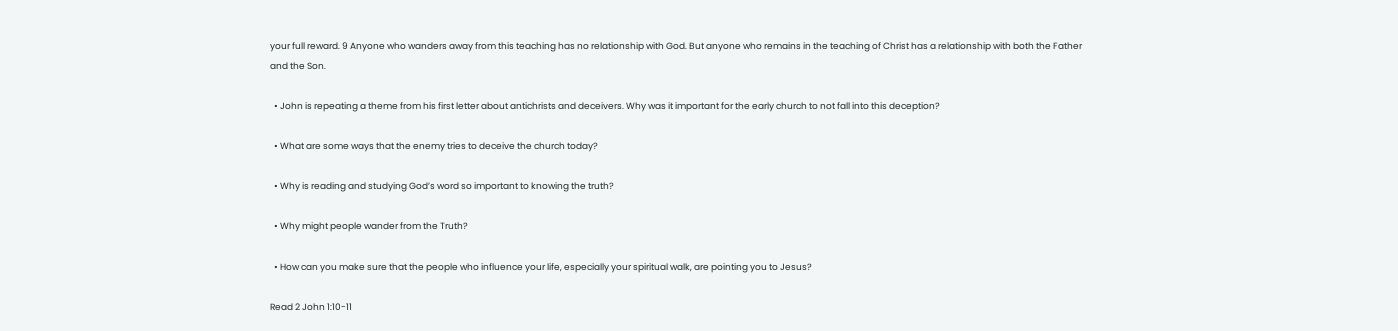your full reward. 9 Anyone who wanders away from this teaching has no relationship with God. But anyone who remains in the teaching of Christ has a relationship with both the Father and the Son.

  • John is repeating a theme from his first letter about antichrists and deceivers. Why was it important for the early church to not fall into this deception?

  • What are some ways that the enemy tries to deceive the church today?

  • Why is reading and studying God’s word so important to knowing the truth?

  • Why might people wander from the Truth?

  • How can you make sure that the people who influence your life, especially your spiritual walk, are pointing you to Jesus?

Read 2 John 1:10-11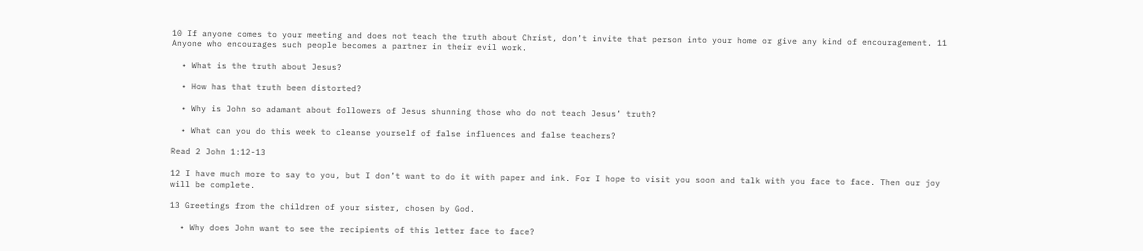10 If anyone comes to your meeting and does not teach the truth about Christ, don’t invite that person into your home or give any kind of encouragement. 11 Anyone who encourages such people becomes a partner in their evil work.

  • What is the truth about Jesus?

  • How has that truth been distorted?

  • Why is John so adamant about followers of Jesus shunning those who do not teach Jesus’ truth?

  • What can you do this week to cleanse yourself of false influences and false teachers?

Read 2 John 1:12-13

12 I have much more to say to you, but I don’t want to do it with paper and ink. For I hope to visit you soon and talk with you face to face. Then our joy will be complete.

13 Greetings from the children of your sister, chosen by God.

  • Why does John want to see the recipients of this letter face to face?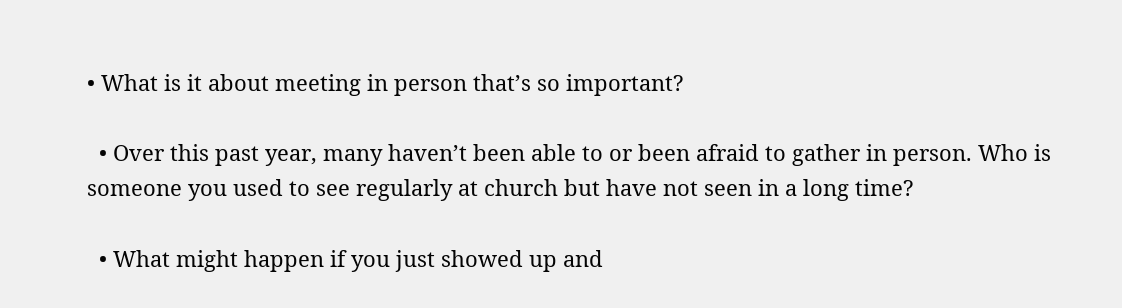• What is it about meeting in person that’s so important?

  • Over this past year, many haven’t been able to or been afraid to gather in person. Who is someone you used to see regularly at church but have not seen in a long time?

  • What might happen if you just showed up and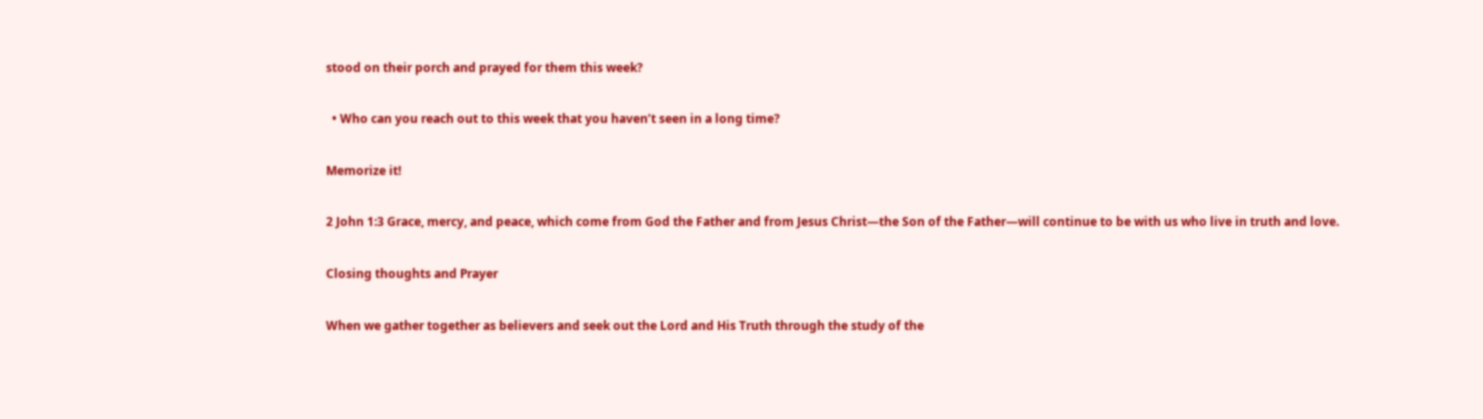stood on their porch and prayed for them this week?

  • Who can you reach out to this week that you haven’t seen in a long time?

Memorize it!

2 John 1:3 Grace, mercy, and peace, which come from God the Father and from Jesus Christ—the Son of the Father—will continue to be with us who live in truth and love.

Closing thoughts and Prayer

When we gather together as believers and seek out the Lord and His Truth through the study of the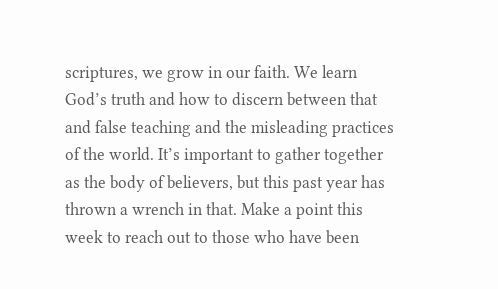scriptures, we grow in our faith. We learn God’s truth and how to discern between that and false teaching and the misleading practices of the world. It’s important to gather together as the body of believers, but this past year has thrown a wrench in that. Make a point this week to reach out to those who have been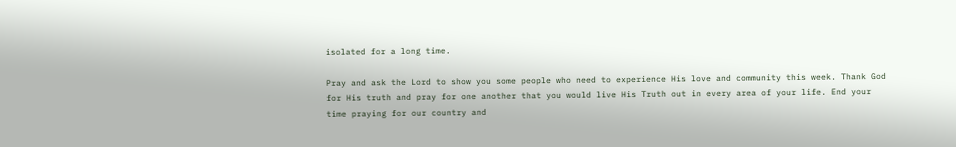isolated for a long time.

Pray and ask the Lord to show you some people who need to experience His love and community this week. Thank God for His truth and pray for one another that you would live His Truth out in every area of your life. End your time praying for our country and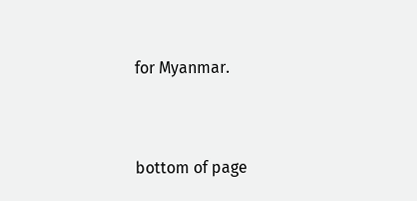for Myanmar.


bottom of page